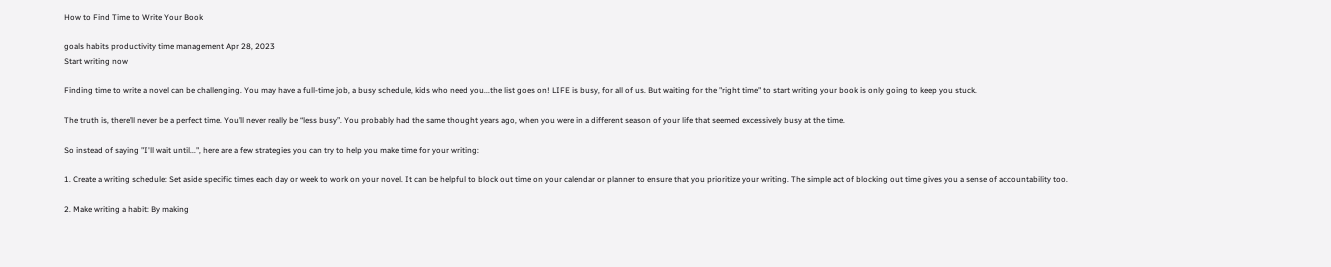How to Find Time to Write Your Book

goals habits productivity time management Apr 28, 2023
Start writing now

Finding time to write a novel can be challenging. You may have a full-time job, a busy schedule, kids who need you...the list goes on! LIFE is busy, for all of us. But waiting for the "right time" to start writing your book is only going to keep you stuck.

The truth is, there’ll never be a perfect time. You’ll never really be “less busy”. You probably had the same thought years ago, when you were in a different season of your life that seemed excessively busy at the time.

So instead of saying "I'll wait until...", here are a few strategies you can try to help you make time for your writing:

1. Create a writing schedule: Set aside specific times each day or week to work on your novel. It can be helpful to block out time on your calendar or planner to ensure that you prioritize your writing. The simple act of blocking out time gives you a sense of accountability too.

2. Make writing a habit: By making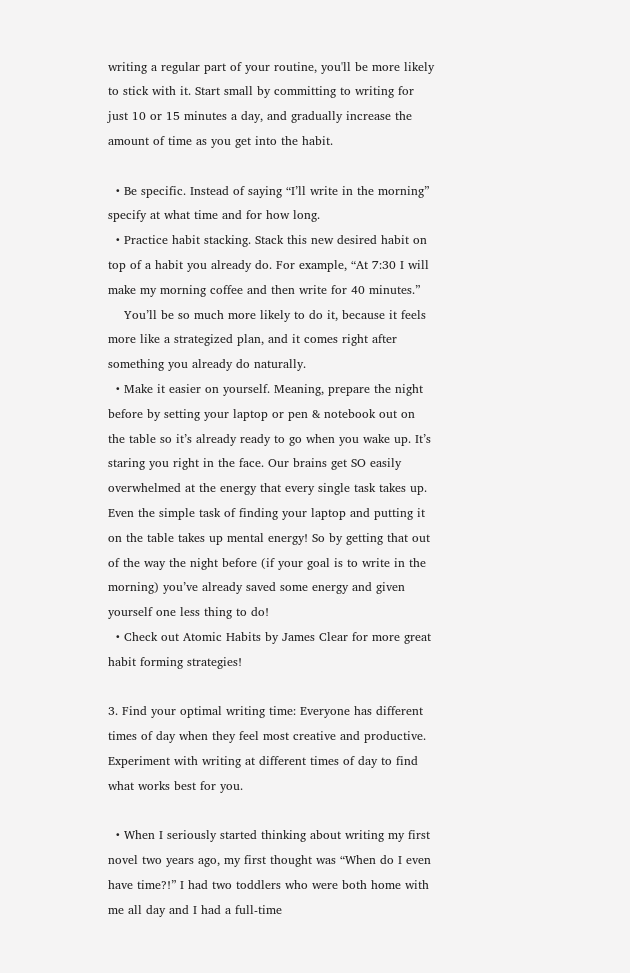writing a regular part of your routine, you'll be more likely to stick with it. Start small by committing to writing for just 10 or 15 minutes a day, and gradually increase the amount of time as you get into the habit.

  • Be specific. Instead of saying “I’ll write in the morning” specify at what time and for how long.
  • Practice habit stacking. Stack this new desired habit on top of a habit you already do. For example, “At 7:30 I will make my morning coffee and then write for 40 minutes.”
    You’ll be so much more likely to do it, because it feels more like a strategized plan, and it comes right after something you already do naturally.
  • Make it easier on yourself. Meaning, prepare the night before by setting your laptop or pen & notebook out on the table so it’s already ready to go when you wake up. It’s staring you right in the face. Our brains get SO easily overwhelmed at the energy that every single task takes up. Even the simple task of finding your laptop and putting it on the table takes up mental energy! So by getting that out of the way the night before (if your goal is to write in the morning) you’ve already saved some energy and given yourself one less thing to do!
  • Check out Atomic Habits by James Clear for more great habit forming strategies!

3. Find your optimal writing time: Everyone has different times of day when they feel most creative and productive. Experiment with writing at different times of day to find what works best for you.

  • When I seriously started thinking about writing my first novel two years ago, my first thought was “When do I even have time?!” I had two toddlers who were both home with me all day and I had a full-time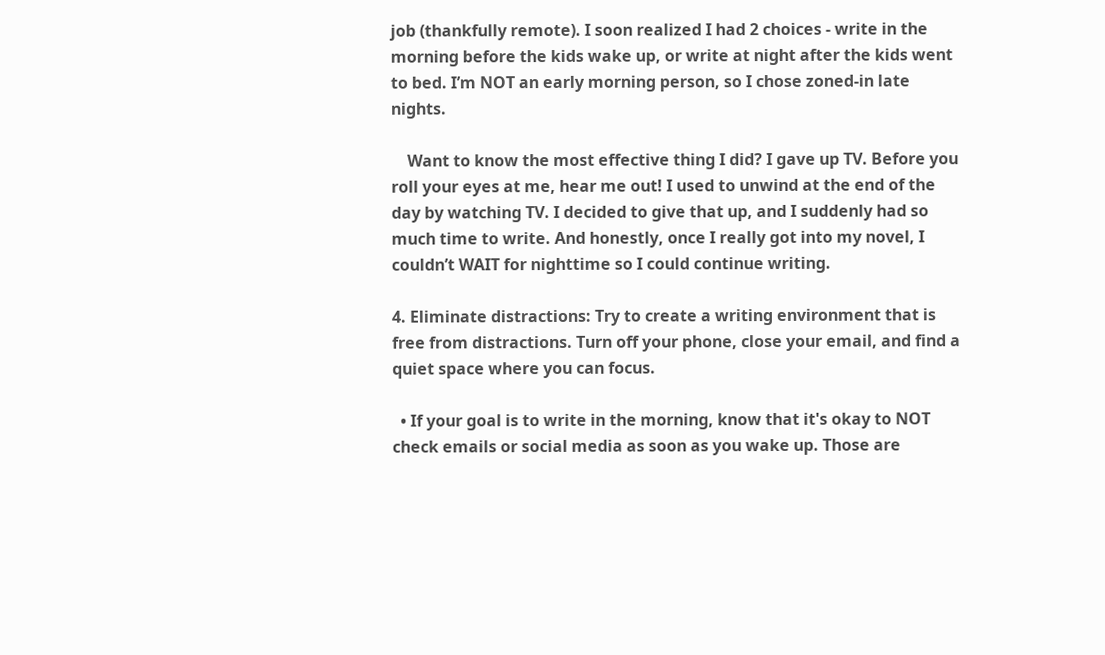job (thankfully remote). I soon realized I had 2 choices - write in the morning before the kids wake up, or write at night after the kids went to bed. I’m NOT an early morning person, so I chose zoned-in late nights.

    Want to know the most effective thing I did? I gave up TV. Before you roll your eyes at me, hear me out! I used to unwind at the end of the day by watching TV. I decided to give that up, and I suddenly had so much time to write. And honestly, once I really got into my novel, I couldn’t WAIT for nighttime so I could continue writing.

4. Eliminate distractions: Try to create a writing environment that is free from distractions. Turn off your phone, close your email, and find a quiet space where you can focus.

  • If your goal is to write in the morning, know that it's okay to NOT check emails or social media as soon as you wake up. Those are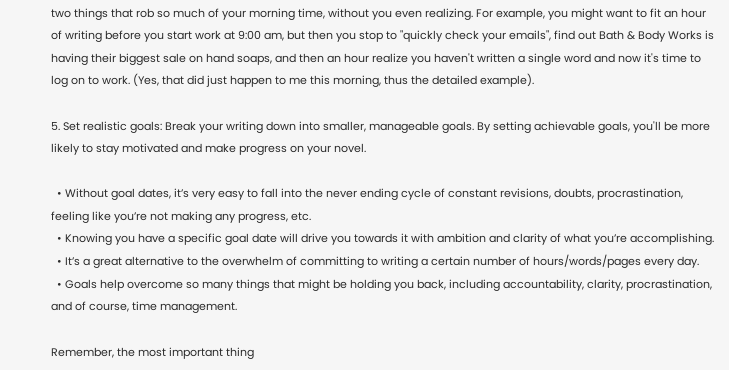two things that rob so much of your morning time, without you even realizing. For example, you might want to fit an hour of writing before you start work at 9:00 am, but then you stop to "quickly check your emails", find out Bath & Body Works is having their biggest sale on hand soaps, and then an hour realize you haven't written a single word and now it's time to log on to work. (Yes, that did just happen to me this morning, thus the detailed example).

5. Set realistic goals: Break your writing down into smaller, manageable goals. By setting achievable goals, you'll be more likely to stay motivated and make progress on your novel.

  • Without goal dates, it’s very easy to fall into the never ending cycle of constant revisions, doubts, procrastination, feeling like you’re not making any progress, etc.
  • Knowing you have a specific goal date will drive you towards it with ambition and clarity of what you’re accomplishing.
  • It’s a great alternative to the overwhelm of committing to writing a certain number of hours/words/pages every day.
  • Goals help overcome so many things that might be holding you back, including accountability, clarity, procrastination, and of course, time management.

Remember, the most important thing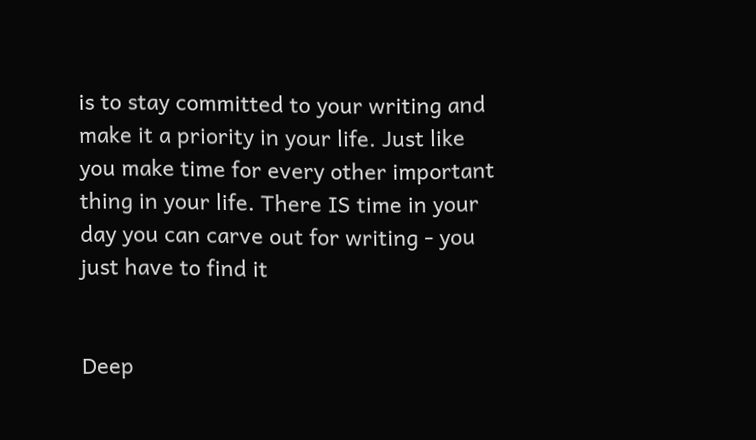is to stay committed to your writing and make it a priority in your life. Just like you make time for every other important thing in your life. There IS time in your day you can carve out for writing - you just have to find it


Deep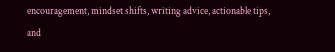encouragement, mindset shifts, writing advice, actionable tips, and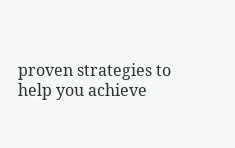proven strategies to help you achieve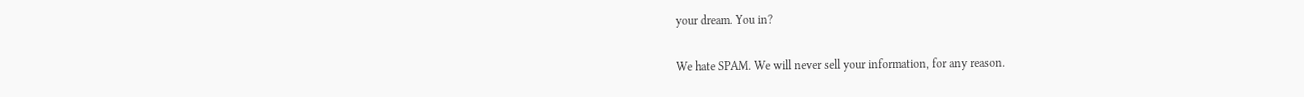your dream. You in?

We hate SPAM. We will never sell your information, for any reason.